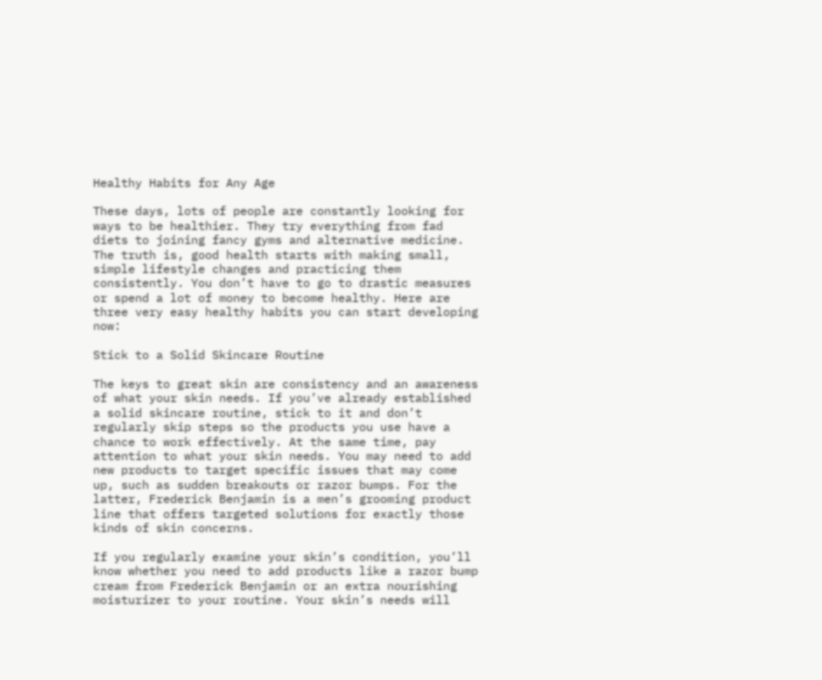Healthy Habits for Any Age

These days, lots of people are constantly looking for ways to be healthier. They try everything from fad diets to joining fancy gyms and alternative medicine. The truth is, good health starts with making small, simple lifestyle changes and practicing them consistently. You don’t have to go to drastic measures or spend a lot of money to become healthy. Here are three very easy healthy habits you can start developing now:

Stick to a Solid Skincare Routine

The keys to great skin are consistency and an awareness of what your skin needs. If you’ve already established a solid skincare routine, stick to it and don’t regularly skip steps so the products you use have a chance to work effectively. At the same time, pay attention to what your skin needs. You may need to add new products to target specific issues that may come up, such as sudden breakouts or razor bumps. For the latter, Frederick Benjamin is a men’s grooming product line that offers targeted solutions for exactly those kinds of skin concerns.

If you regularly examine your skin’s condition, you’ll know whether you need to add products like a razor bump cream from Frederick Benjamin or an extra nourishing moisturizer to your routine. Your skin’s needs will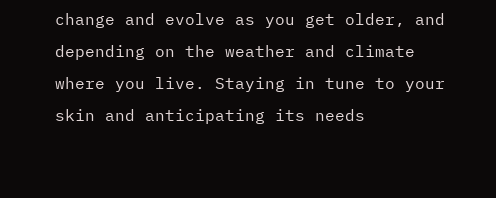change and evolve as you get older, and depending on the weather and climate where you live. Staying in tune to your skin and anticipating its needs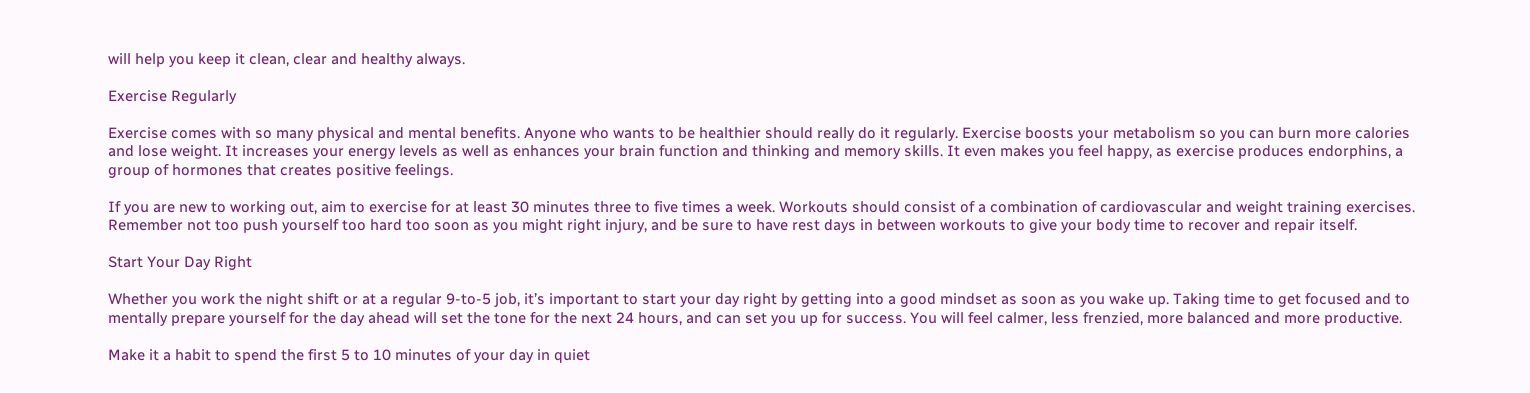will help you keep it clean, clear and healthy always.

Exercise Regularly

Exercise comes with so many physical and mental benefits. Anyone who wants to be healthier should really do it regularly. Exercise boosts your metabolism so you can burn more calories and lose weight. It increases your energy levels as well as enhances your brain function and thinking and memory skills. It even makes you feel happy, as exercise produces endorphins, a group of hormones that creates positive feelings.

If you are new to working out, aim to exercise for at least 30 minutes three to five times a week. Workouts should consist of a combination of cardiovascular and weight training exercises. Remember not too push yourself too hard too soon as you might right injury, and be sure to have rest days in between workouts to give your body time to recover and repair itself.

Start Your Day Right

Whether you work the night shift or at a regular 9-to-5 job, it’s important to start your day right by getting into a good mindset as soon as you wake up. Taking time to get focused and to mentally prepare yourself for the day ahead will set the tone for the next 24 hours, and can set you up for success. You will feel calmer, less frenzied, more balanced and more productive.

Make it a habit to spend the first 5 to 10 minutes of your day in quiet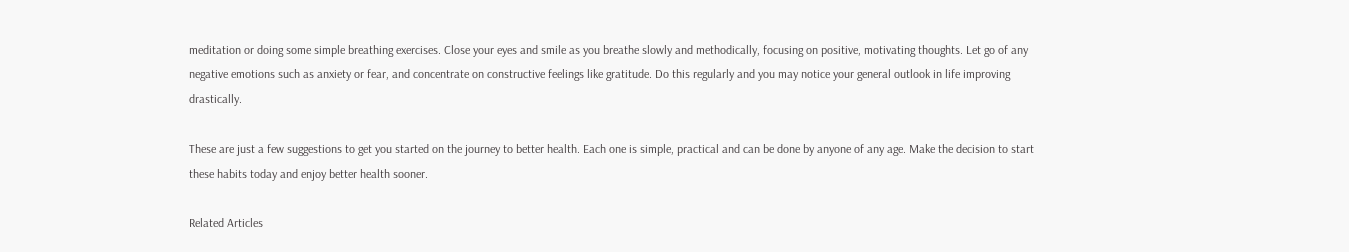meditation or doing some simple breathing exercises. Close your eyes and smile as you breathe slowly and methodically, focusing on positive, motivating thoughts. Let go of any negative emotions such as anxiety or fear, and concentrate on constructive feelings like gratitude. Do this regularly and you may notice your general outlook in life improving drastically.

These are just a few suggestions to get you started on the journey to better health. Each one is simple, practical and can be done by anyone of any age. Make the decision to start these habits today and enjoy better health sooner.

Related Articles